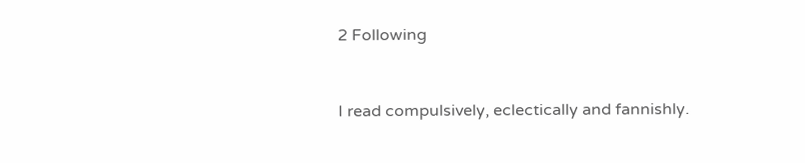2 Following


I read compulsively, eclectically and fannishly.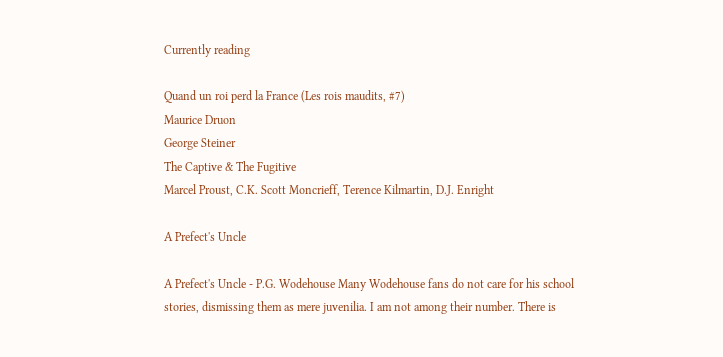Currently reading

Quand un roi perd la France (Les rois maudits, #7)
Maurice Druon
George Steiner
The Captive & The Fugitive
Marcel Proust, C.K. Scott Moncrieff, Terence Kilmartin, D.J. Enright

A Prefect's Uncle

A Prefect's Uncle - P.G. Wodehouse Many Wodehouse fans do not care for his school stories, dismissing them as mere juvenilia. I am not among their number. There is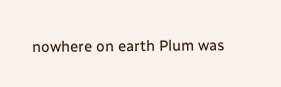nowhere on earth Plum was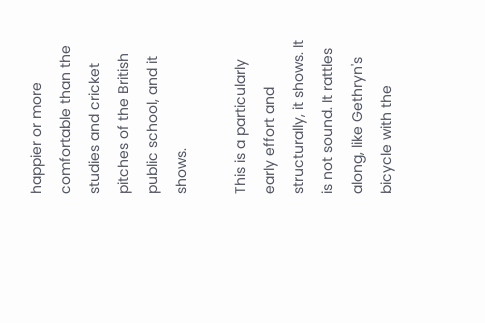happier or more comfortable than the studies and cricket pitches of the British public school, and it shows.

This is a particularly early effort and structurally, it shows. It is not sound. It rattles along, like Gethryn's bicycle with the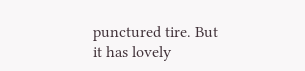punctured tire. But it has lovely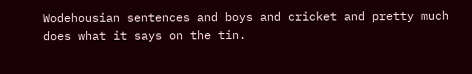Wodehousian sentences and boys and cricket and pretty much does what it says on the tin.